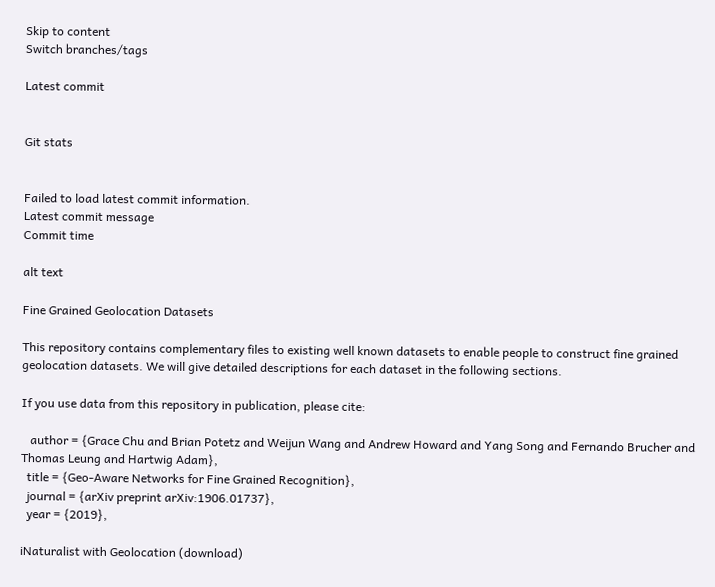Skip to content
Switch branches/tags

Latest commit


Git stats


Failed to load latest commit information.
Latest commit message
Commit time

alt text

Fine Grained Geolocation Datasets

This repository contains complementary files to existing well known datasets to enable people to construct fine grained geolocation datasets. We will give detailed descriptions for each dataset in the following sections.

If you use data from this repository in publication, please cite:

   author = {Grace Chu and Brian Potetz and Weijun Wang and Andrew Howard and Yang Song and Fernando Brucher and Thomas Leung and Hartwig Adam},
  title = {Geo-Aware Networks for Fine Grained Recognition},
  journal = {arXiv preprint arXiv:1906.01737},
  year = {2019},

iNaturalist with Geolocation (download)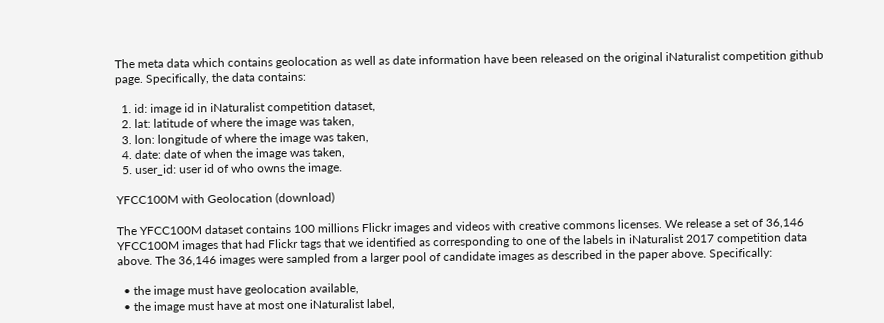The meta data which contains geolocation as well as date information have been released on the original iNaturalist competition github page. Specifically, the data contains:

  1. id: image id in iNaturalist competition dataset,
  2. lat: latitude of where the image was taken,
  3. lon: longitude of where the image was taken,
  4. date: date of when the image was taken,
  5. user_id: user id of who owns the image.

YFCC100M with Geolocation (download)

The YFCC100M dataset contains 100 millions Flickr images and videos with creative commons licenses. We release a set of 36,146 YFCC100M images that had Flickr tags that we identified as corresponding to one of the labels in iNaturalist 2017 competition data above. The 36,146 images were sampled from a larger pool of candidate images as described in the paper above. Specifically:

  • the image must have geolocation available,
  • the image must have at most one iNaturalist label,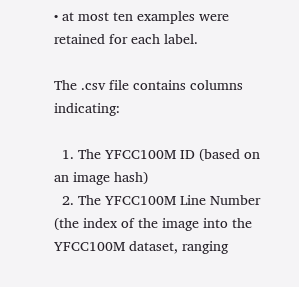• at most ten examples were retained for each label.

The .csv file contains columns indicating:

  1. The YFCC100M ID (based on an image hash)
  2. The YFCC100M Line Number (the index of the image into the YFCC100M dataset, ranging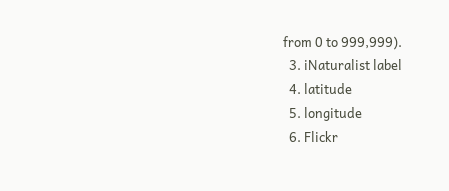from 0 to 999,999).
  3. iNaturalist label
  4. latitude
  5. longitude
  6. Flickr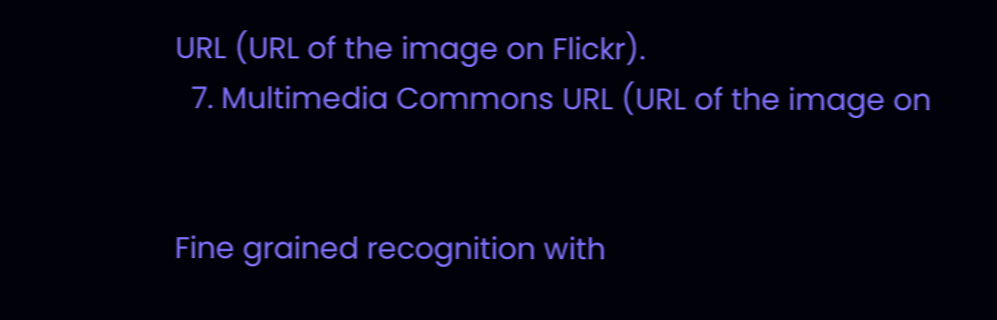URL (URL of the image on Flickr).
  7. Multimedia Commons URL (URL of the image on


Fine grained recognition with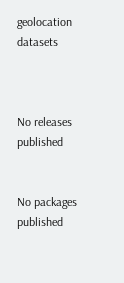geolocation datasets



No releases published


No packages published